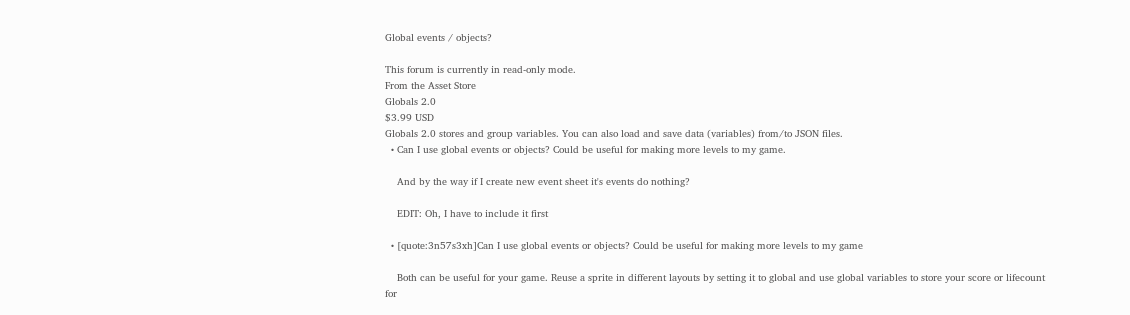Global events / objects?

This forum is currently in read-only mode.
From the Asset Store
Globals 2.0
$3.99 USD
Globals 2.0 stores and group variables. You can also load and save data (variables) from/to JSON files.
  • Can I use global events or objects? Could be useful for making more levels to my game.

    And by the way if I create new event sheet it's events do nothing?

    EDIT: Oh, I have to include it first

  • [quote:3n57s3xh]Can I use global events or objects? Could be useful for making more levels to my game

    Both can be useful for your game. Reuse a sprite in different layouts by setting it to global and use global variables to store your score or lifecount for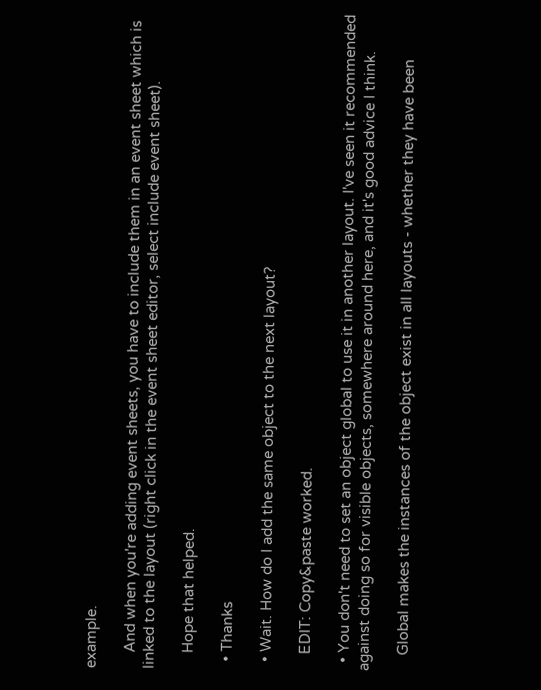example.

    And when you're adding event sheets, you have to include them in an event sheet which is linked to the layout (right click in the event sheet editor, select include event sheet).

    Hope that helped.

  • Thanks

  • Wait. How do I add the same object to the next layout?

    EDIT: Copy&paste worked.

  • You don't need to set an object global to use it in another layout. I've seen it recommended against doing so for visible objects, somewhere around here, and it's good advice I think.

    Global makes the instances of the object exist in all layouts - whether they have been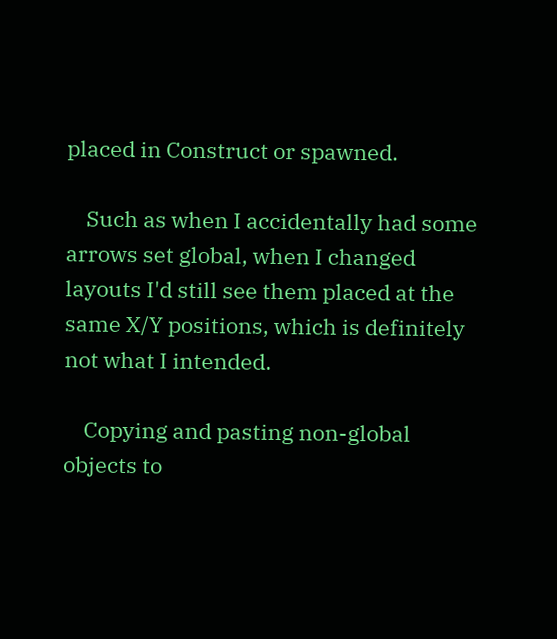placed in Construct or spawned.

    Such as when I accidentally had some arrows set global, when I changed layouts I'd still see them placed at the same X/Y positions, which is definitely not what I intended.

    Copying and pasting non-global objects to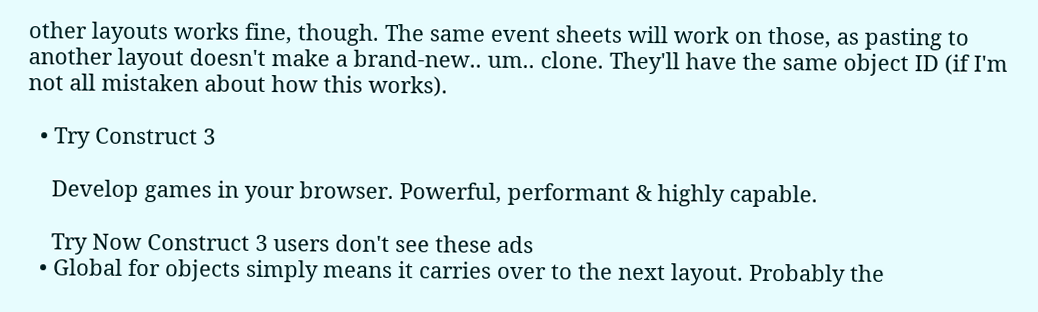other layouts works fine, though. The same event sheets will work on those, as pasting to another layout doesn't make a brand-new.. um.. clone. They'll have the same object ID (if I'm not all mistaken about how this works).

  • Try Construct 3

    Develop games in your browser. Powerful, performant & highly capable.

    Try Now Construct 3 users don't see these ads
  • Global for objects simply means it carries over to the next layout. Probably the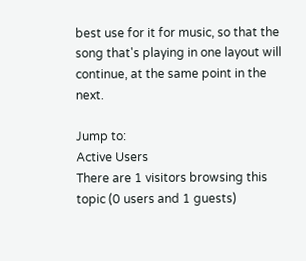best use for it for music, so that the song that's playing in one layout will continue, at the same point in the next.

Jump to:
Active Users
There are 1 visitors browsing this topic (0 users and 1 guests)